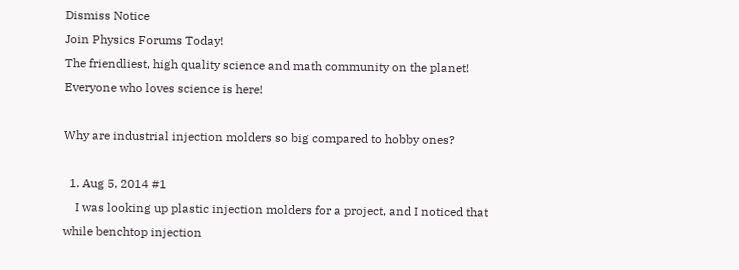Dismiss Notice
Join Physics Forums Today!
The friendliest, high quality science and math community on the planet! Everyone who loves science is here!

Why are industrial injection molders so big compared to hobby ones?

  1. Aug 5, 2014 #1
    I was looking up plastic injection molders for a project, and I noticed that while benchtop injection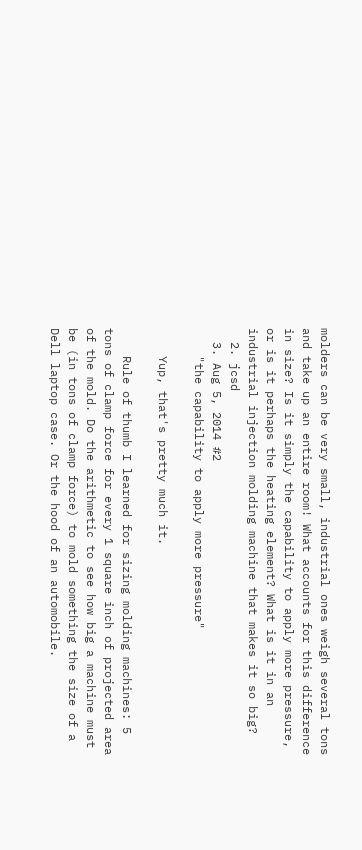molders can be very small, industrial ones weigh several tons and take up an entire room! What accounts for this difference in size? Is it simply the capability to apply more pressure, or is it perhaps the heating element? What is it in an industrial injection molding machine that makes it so big?
  2. jcsd
  3. Aug 5, 2014 #2
    "the capability to apply more pressure"

    Yup, that's pretty much it.

    Rule of thumb I learned for sizing molding machines: 5 tons of clamp force for every 1 square inch of projected area of the mold. Do the arithmetic to see how big a machine must be (in tons of clamp force) to mold something the size of a Dell laptop case. Or the hood of an automobile.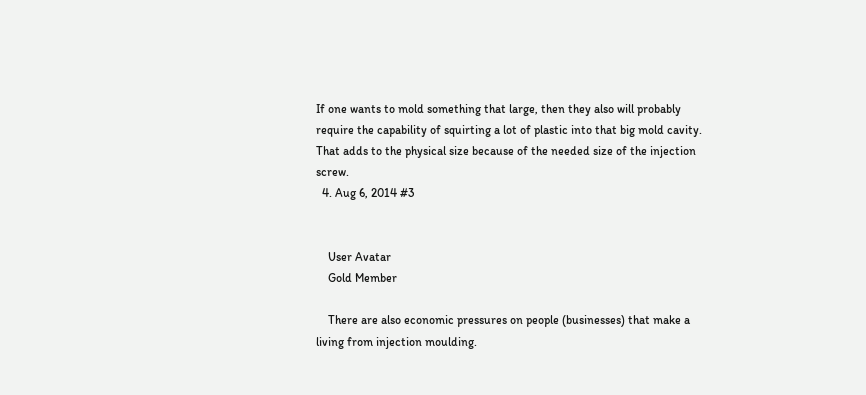If one wants to mold something that large, then they also will probably require the capability of squirting a lot of plastic into that big mold cavity. That adds to the physical size because of the needed size of the injection screw.
  4. Aug 6, 2014 #3


    User Avatar
    Gold Member

    There are also economic pressures on people (businesses) that make a living from injection moulding.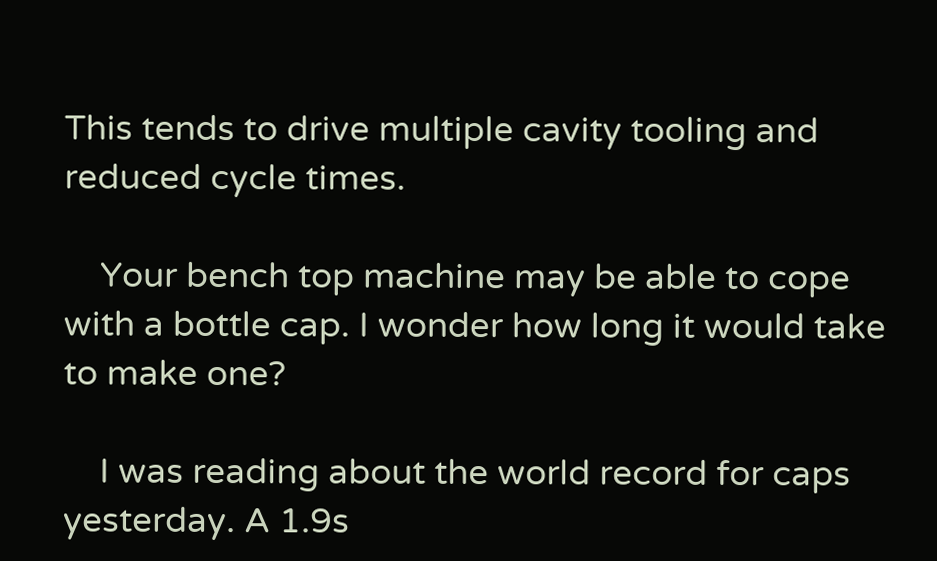This tends to drive multiple cavity tooling and reduced cycle times.

    Your bench top machine may be able to cope with a bottle cap. I wonder how long it would take to make one?

    I was reading about the world record for caps yesterday. A 1.9s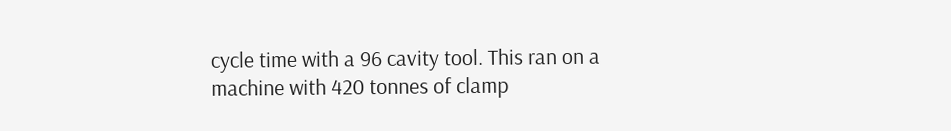cycle time with a 96 cavity tool. This ran on a machine with 420 tonnes of clamp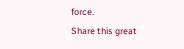force.
Share this great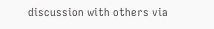discussion with others via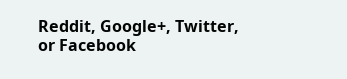Reddit, Google+, Twitter, or Facebook